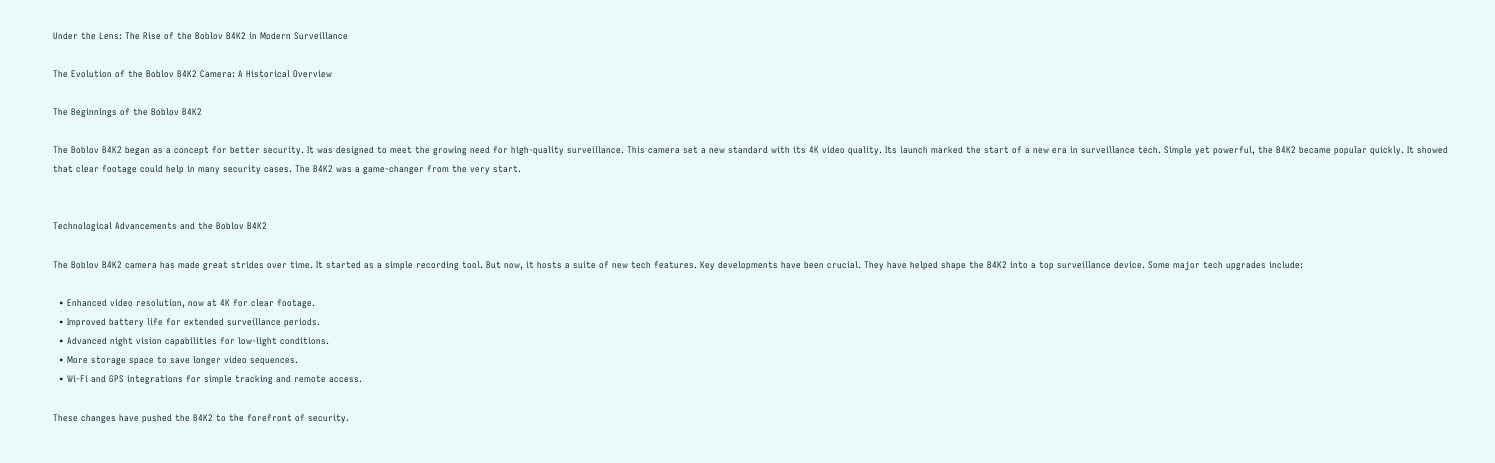Under the Lens: The Rise of the Boblov B4K2 in Modern Surveillance

The Evolution of the Boblov B4K2 Camera: A Historical Overview

The Beginnings of the Boblov B4K2

The Boblov B4K2 began as a concept for better security. It was designed to meet the growing need for high-quality surveillance. This camera set a new standard with its 4K video quality. Its launch marked the start of a new era in surveillance tech. Simple yet powerful, the B4K2 became popular quickly. It showed that clear footage could help in many security cases. The B4K2 was a game-changer from the very start.


Technological Advancements and the Boblov B4K2

The Boblov B4K2 camera has made great strides over time. It started as a simple recording tool. But now, it hosts a suite of new tech features. Key developments have been crucial. They have helped shape the B4K2 into a top surveillance device. Some major tech upgrades include:

  • Enhanced video resolution, now at 4K for clear footage.
  • Improved battery life for extended surveillance periods.
  • Advanced night vision capabilities for low-light conditions.
  • More storage space to save longer video sequences.
  • Wi-Fi and GPS integrations for simple tracking and remote access.

These changes have pushed the B4K2 to the forefront of security.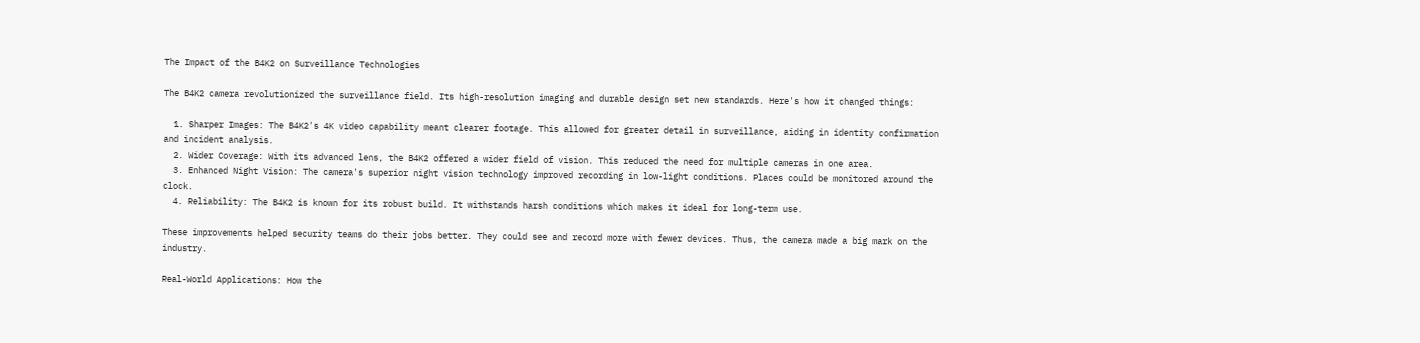The Impact of the B4K2 on Surveillance Technologies

The B4K2 camera revolutionized the surveillance field. Its high-resolution imaging and durable design set new standards. Here's how it changed things:

  1. Sharper Images: The B4K2's 4K video capability meant clearer footage. This allowed for greater detail in surveillance, aiding in identity confirmation and incident analysis.
  2. Wider Coverage: With its advanced lens, the B4K2 offered a wider field of vision. This reduced the need for multiple cameras in one area.
  3. Enhanced Night Vision: The camera's superior night vision technology improved recording in low-light conditions. Places could be monitored around the clock.
  4. Reliability: The B4K2 is known for its robust build. It withstands harsh conditions which makes it ideal for long-term use.

These improvements helped security teams do their jobs better. They could see and record more with fewer devices. Thus, the camera made a big mark on the industry.

Real-World Applications: How the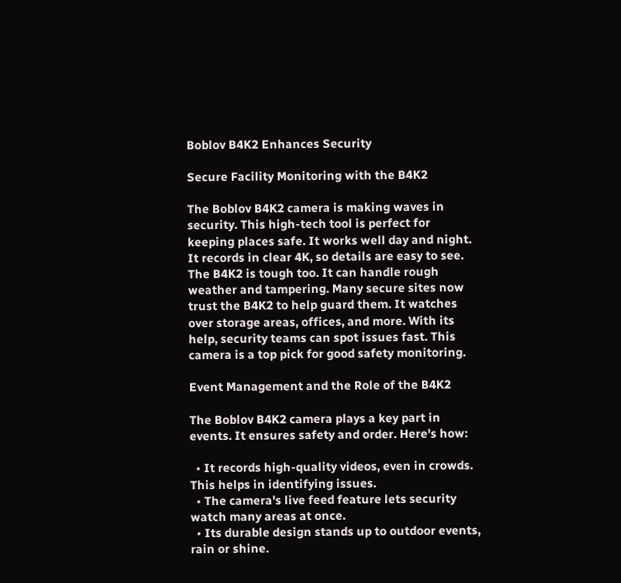Boblov B4K2 Enhances Security

Secure Facility Monitoring with the B4K2

The Boblov B4K2 camera is making waves in security. This high-tech tool is perfect for keeping places safe. It works well day and night. It records in clear 4K, so details are easy to see. The B4K2 is tough too. It can handle rough weather and tampering. Many secure sites now trust the B4K2 to help guard them. It watches over storage areas, offices, and more. With its help, security teams can spot issues fast. This camera is a top pick for good safety monitoring.

Event Management and the Role of the B4K2

The Boblov B4K2 camera plays a key part in events. It ensures safety and order. Here's how:

  • It records high-quality videos, even in crowds. This helps in identifying issues.
  • The camera's live feed feature lets security watch many areas at once.
  • Its durable design stands up to outdoor events, rain or shine.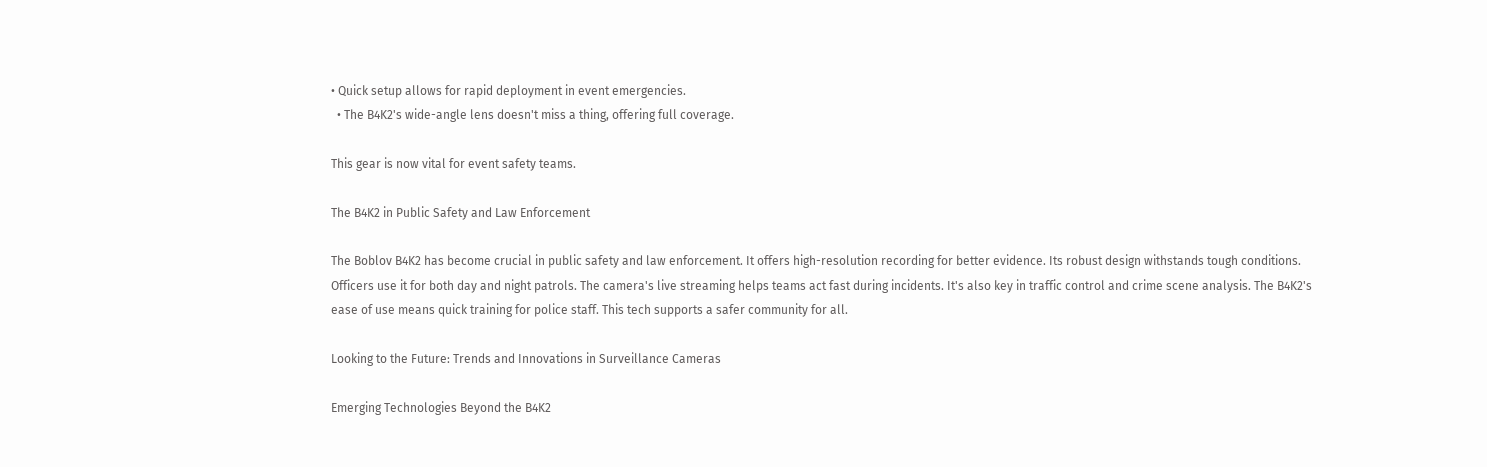• Quick setup allows for rapid deployment in event emergencies.
  • The B4K2's wide-angle lens doesn't miss a thing, offering full coverage.

This gear is now vital for event safety teams.

The B4K2 in Public Safety and Law Enforcement

The Boblov B4K2 has become crucial in public safety and law enforcement. It offers high-resolution recording for better evidence. Its robust design withstands tough conditions. Officers use it for both day and night patrols. The camera's live streaming helps teams act fast during incidents. It's also key in traffic control and crime scene analysis. The B4K2's ease of use means quick training for police staff. This tech supports a safer community for all.

Looking to the Future: Trends and Innovations in Surveillance Cameras

Emerging Technologies Beyond the B4K2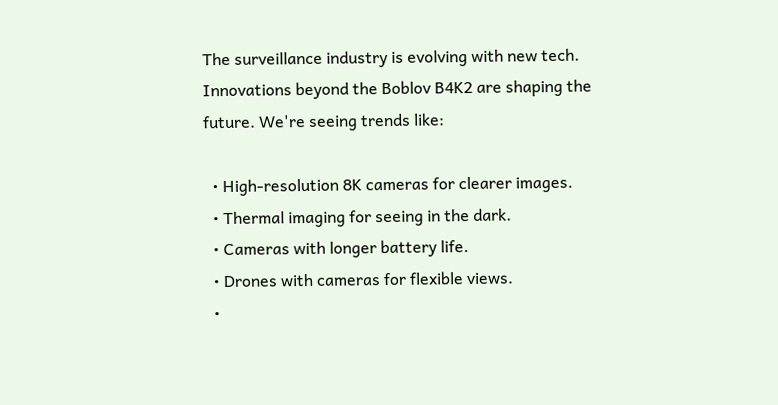The surveillance industry is evolving with new tech. Innovations beyond the Boblov B4K2 are shaping the future. We're seeing trends like:

  • High-resolution 8K cameras for clearer images.
  • Thermal imaging for seeing in the dark.
  • Cameras with longer battery life.
  • Drones with cameras for flexible views.
  •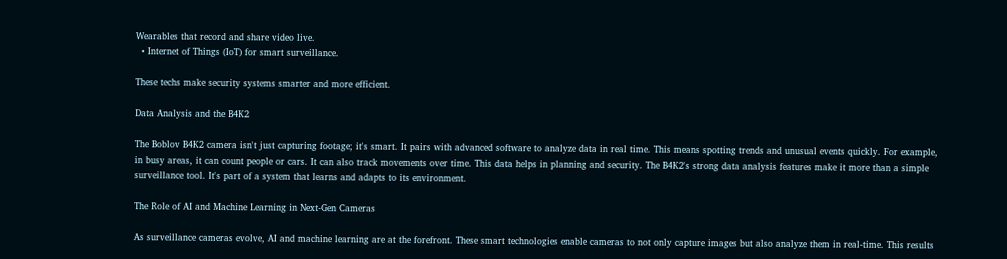Wearables that record and share video live.
  • Internet of Things (IoT) for smart surveillance.

These techs make security systems smarter and more efficient.

Data Analysis and the B4K2

The Boblov B4K2 camera isn't just capturing footage; it's smart. It pairs with advanced software to analyze data in real time. This means spotting trends and unusual events quickly. For example, in busy areas, it can count people or cars. It can also track movements over time. This data helps in planning and security. The B4K2's strong data analysis features make it more than a simple surveillance tool. It's part of a system that learns and adapts to its environment.

The Role of AI and Machine Learning in Next-Gen Cameras

As surveillance cameras evolve, AI and machine learning are at the forefront. These smart technologies enable cameras to not only capture images but also analyze them in real-time. This results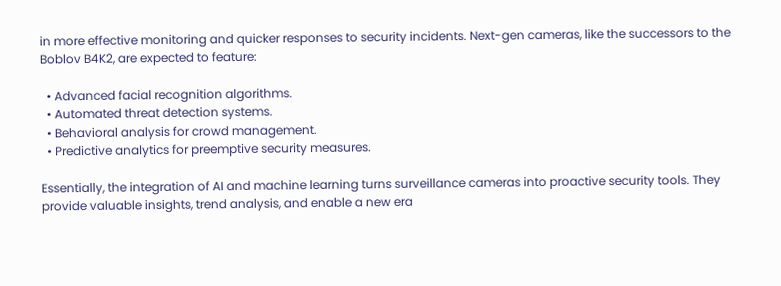in more effective monitoring and quicker responses to security incidents. Next-gen cameras, like the successors to the Boblov B4K2, are expected to feature:

  • Advanced facial recognition algorithms.
  • Automated threat detection systems.
  • Behavioral analysis for crowd management.
  • Predictive analytics for preemptive security measures.

Essentially, the integration of AI and machine learning turns surveillance cameras into proactive security tools. They provide valuable insights, trend analysis, and enable a new era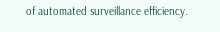of automated surveillance efficiency.